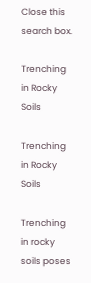Close this search box.

Trenching in Rocky Soils

Trenching in Rocky Soils

Trenching in rocky soils poses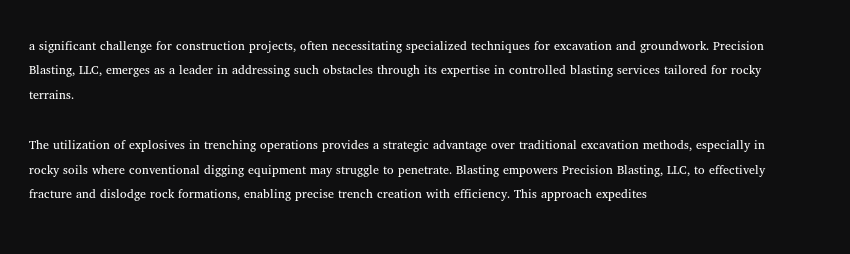a significant challenge for construction projects, often necessitating specialized techniques for excavation and groundwork. Precision Blasting, LLC, emerges as a leader in addressing such obstacles through its expertise in controlled blasting services tailored for rocky terrains.

The utilization of explosives in trenching operations provides a strategic advantage over traditional excavation methods, especially in rocky soils where conventional digging equipment may struggle to penetrate. Blasting empowers Precision Blasting, LLC, to effectively fracture and dislodge rock formations, enabling precise trench creation with efficiency. This approach expedites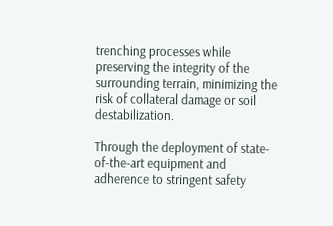trenching processes while preserving the integrity of the surrounding terrain, minimizing the risk of collateral damage or soil destabilization.

Through the deployment of state-of-the-art equipment and adherence to stringent safety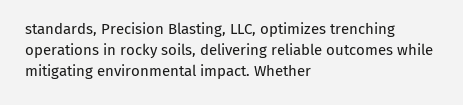standards, Precision Blasting, LLC, optimizes trenching operations in rocky soils, delivering reliable outcomes while mitigating environmental impact. Whether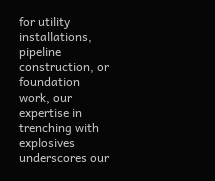for utility installations, pipeline construction, or foundation work, our expertise in trenching with explosives underscores our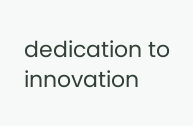dedication to innovation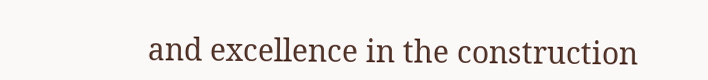and excellence in the construction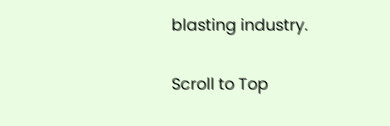blasting industry.

Scroll to Top